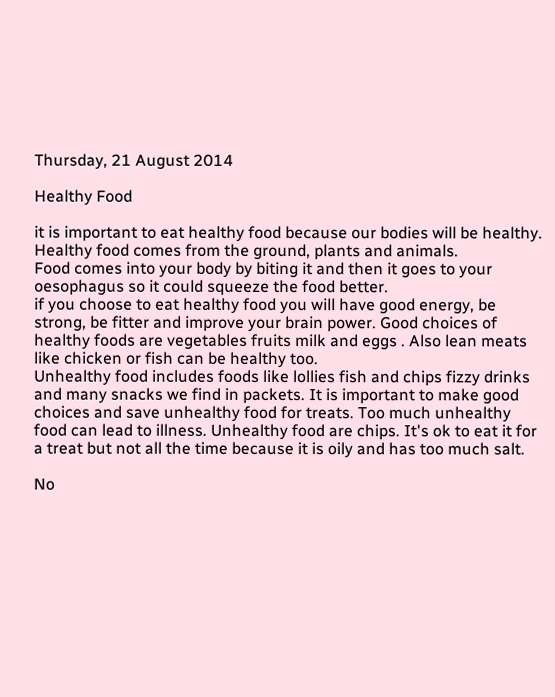Thursday, 21 August 2014

Healthy Food

it is important to eat healthy food because our bodies will be healthy. Healthy food comes from the ground, plants and animals.
Food comes into your body by biting it and then it goes to your oesophagus so it could squeeze the food better.
if you choose to eat healthy food you will have good energy, be strong, be fitter and improve your brain power. Good choices of healthy foods are vegetables fruits milk and eggs . Also lean meats like chicken or fish can be healthy too.
Unhealthy food includes foods like lollies fish and chips fizzy drinks and many snacks we find in packets. It is important to make good choices and save unhealthy food for treats. Too much unhealthy food can lead to illness. Unhealthy food are chips. It's ok to eat it for a treat but not all the time because it is oily and has too much salt.

No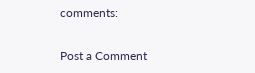comments:

Post a Comment